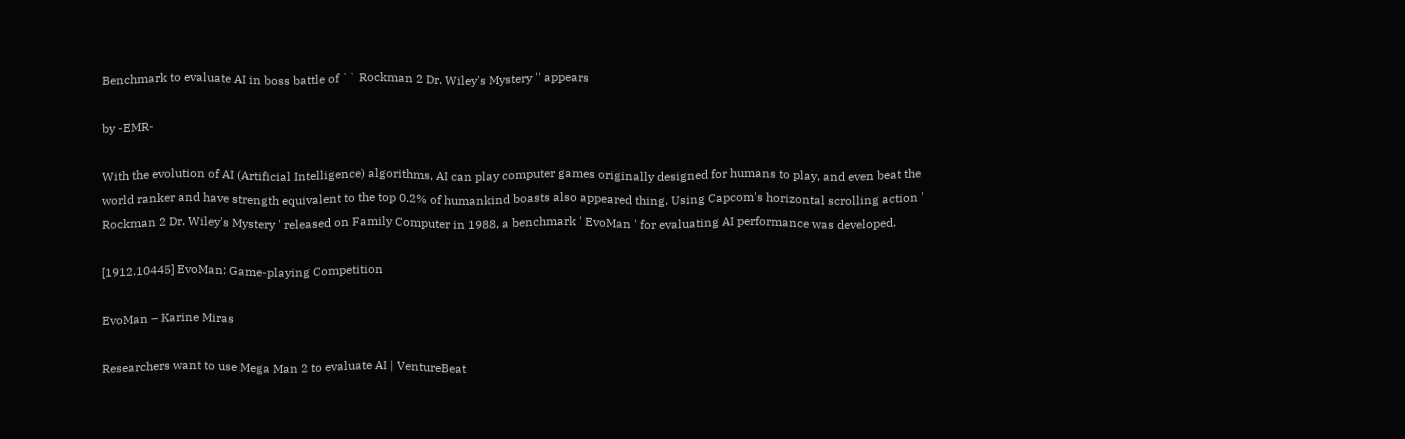Benchmark to evaluate AI in boss battle of `` Rockman 2 Dr. Wiley's Mystery '' appears

by -EMR-

With the evolution of AI (Artificial Intelligence) algorithms, AI can play computer games originally designed for humans to play, and even beat the world ranker and have strength equivalent to the top 0.2% of humankind boasts also appeared thing. Using Capcom's horizontal scrolling action ' Rockman 2 Dr. Wiley's Mystery ' released on Family Computer in 1988, a benchmark ' EvoMan ' for evaluating AI performance was developed.

[1912.10445] EvoMan: Game-playing Competition

EvoMan – Karine Miras

Researchers want to use Mega Man 2 to evaluate AI | VentureBeat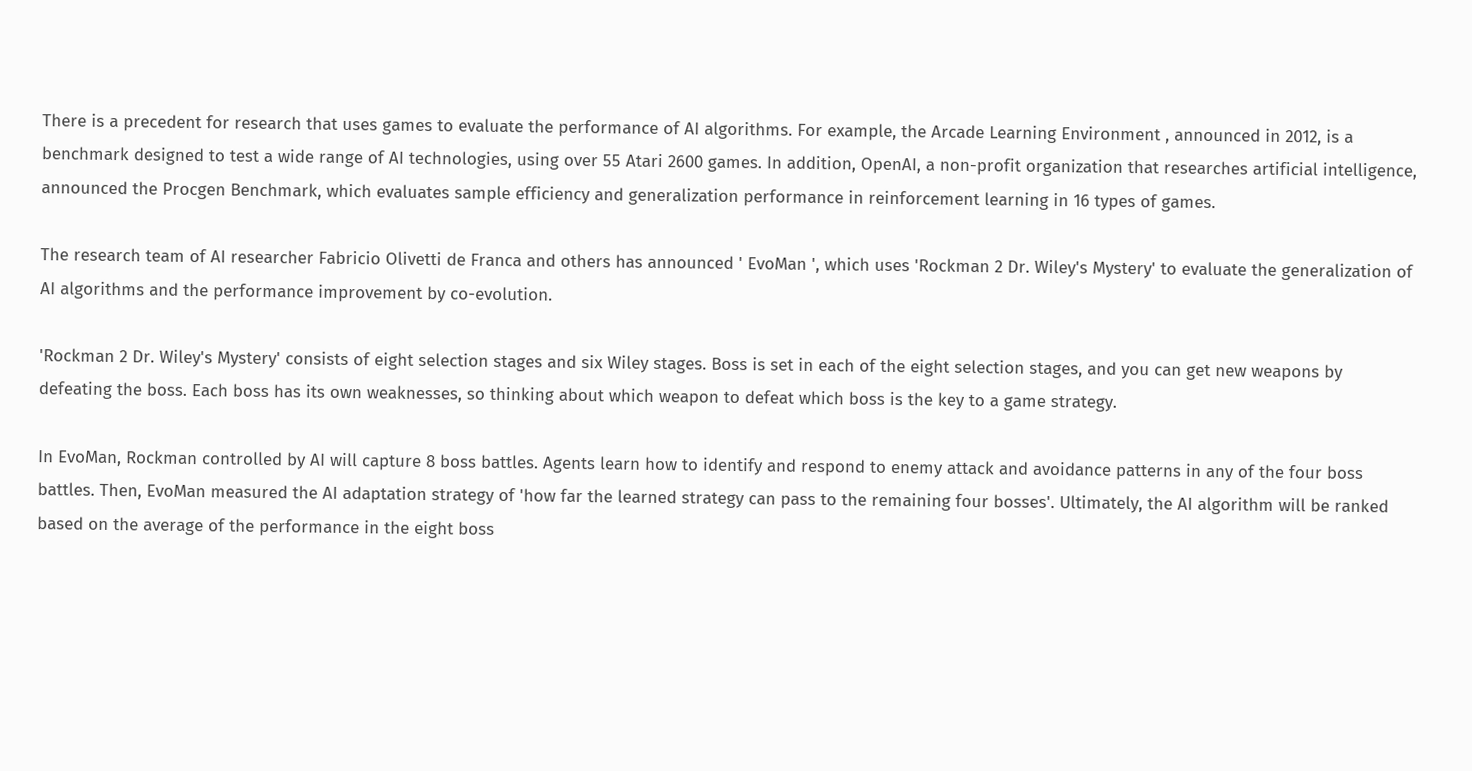There is a precedent for research that uses games to evaluate the performance of AI algorithms. For example, the Arcade Learning Environment , announced in 2012, is a benchmark designed to test a wide range of AI technologies, using over 55 Atari 2600 games. In addition, OpenAI, a non-profit organization that researches artificial intelligence, announced the Procgen Benchmark, which evaluates sample efficiency and generalization performance in reinforcement learning in 16 types of games.

The research team of AI researcher Fabricio Olivetti de Franca and others has announced ' EvoMan ', which uses 'Rockman 2 Dr. Wiley's Mystery' to evaluate the generalization of AI algorithms and the performance improvement by co-evolution.

'Rockman 2 Dr. Wiley's Mystery' consists of eight selection stages and six Wiley stages. Boss is set in each of the eight selection stages, and you can get new weapons by defeating the boss. Each boss has its own weaknesses, so thinking about which weapon to defeat which boss is the key to a game strategy.

In EvoMan, Rockman controlled by AI will capture 8 boss battles. Agents learn how to identify and respond to enemy attack and avoidance patterns in any of the four boss battles. Then, EvoMan measured the AI adaptation strategy of 'how far the learned strategy can pass to the remaining four bosses'. Ultimately, the AI algorithm will be ranked based on the average of the performance in the eight boss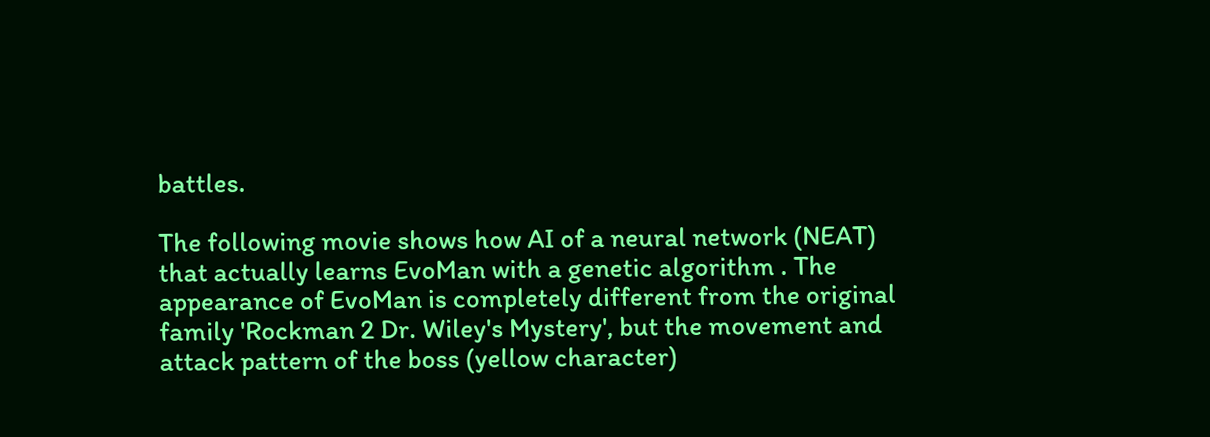battles.

The following movie shows how AI of a neural network (NEAT) that actually learns EvoMan with a genetic algorithm . The appearance of EvoMan is completely different from the original family 'Rockman 2 Dr. Wiley's Mystery', but the movement and attack pattern of the boss (yellow character)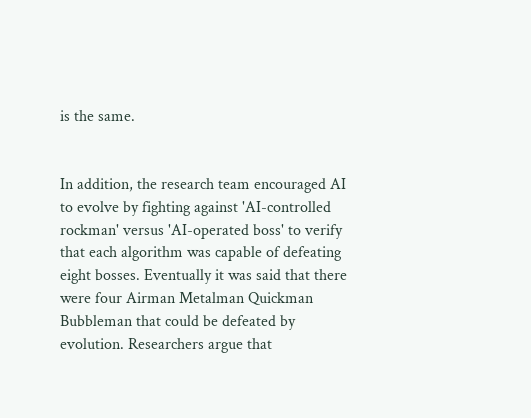is the same.


In addition, the research team encouraged AI to evolve by fighting against 'AI-controlled rockman' versus 'AI-operated boss' to verify that each algorithm was capable of defeating eight bosses. Eventually it was said that there were four Airman Metalman Quickman Bubbleman that could be defeated by evolution. Researchers argue that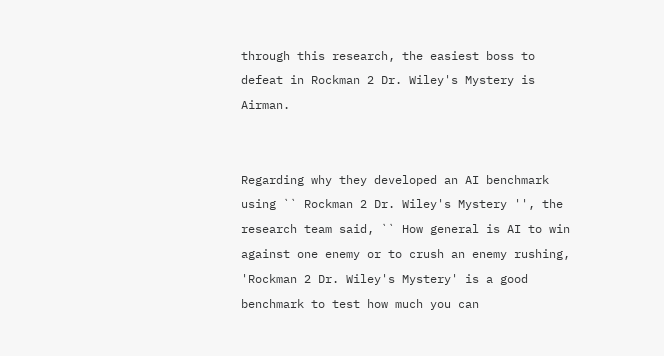through this research, the easiest boss to defeat in Rockman 2 Dr. Wiley's Mystery is Airman.


Regarding why they developed an AI benchmark using `` Rockman 2 Dr. Wiley's Mystery '', the research team said, `` How general is AI to win against one enemy or to crush an enemy rushing, 'Rockman 2 Dr. Wiley's Mystery' is a good benchmark to test how much you can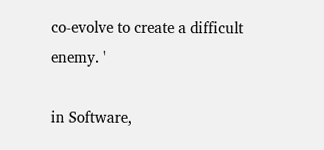co-evolve to create a difficult enemy. '

in Software,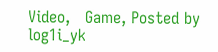Video,   Game, Posted by log1i_yk